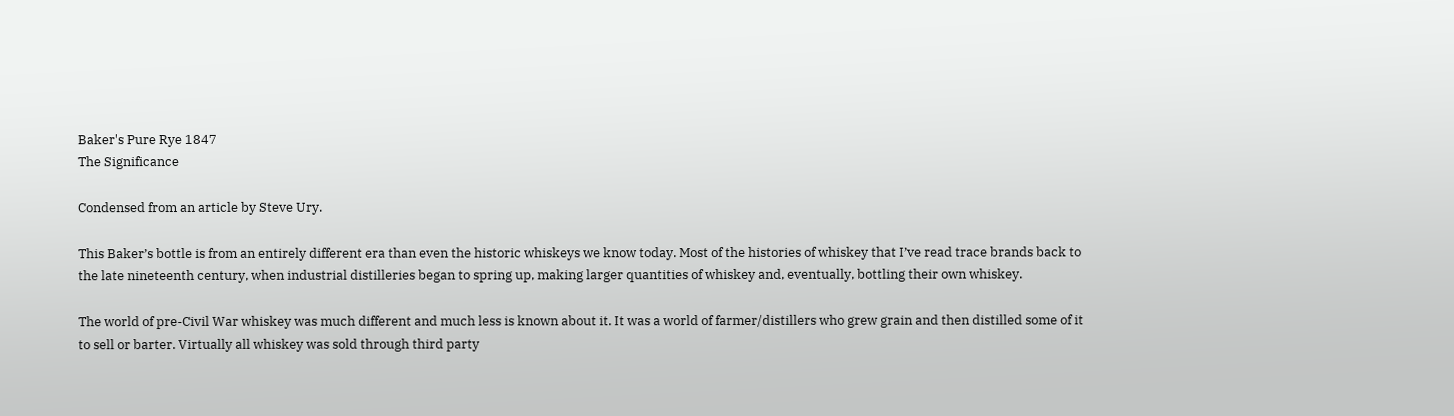Baker's Pure Rye 1847
The Significance

Condensed from an article by Steve Ury.

This Baker’s bottle is from an entirely different era than even the historic whiskeys we know today. Most of the histories of whiskey that I’ve read trace brands back to the late nineteenth century, when industrial distilleries began to spring up, making larger quantities of whiskey and, eventually, bottling their own whiskey.

The world of pre-Civil War whiskey was much different and much less is known about it. It was a world of farmer/distillers who grew grain and then distilled some of it to sell or barter. Virtually all whiskey was sold through third party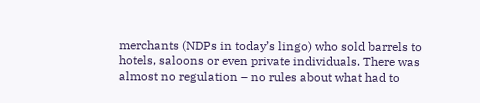merchants (NDPs in today’s lingo) who sold barrels to hotels, saloons or even private individuals. There was almost no regulation – no rules about what had to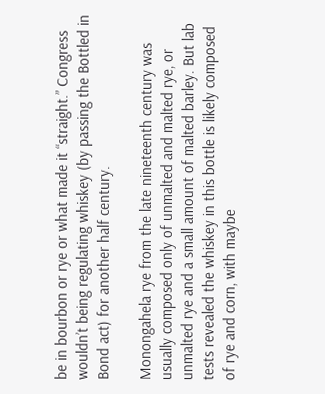be in bourbon or rye or what made it “straight.” Congress wouldn’t being regulating whiskey (by passing the Bottled in Bond act) for another half century.

Monongahela rye from the late nineteenth century was usually composed only of unmalted and malted rye, or unmalted rye and a small amount of malted barley. But lab tests revealed the whiskey in this bottle is likely composed of rye and corn, with maybe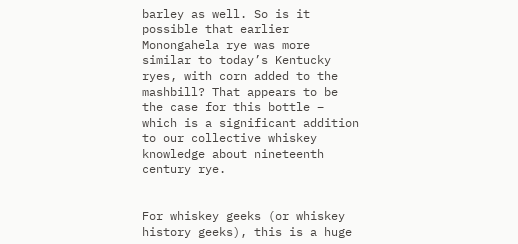barley as well. So is it possible that earlier Monongahela rye was more similar to today’s Kentucky ryes, with corn added to the mashbill? That appears to be the case for this bottle – which is a significant addition to our collective whiskey knowledge about nineteenth century rye.


For whiskey geeks (or whiskey history geeks), this is a huge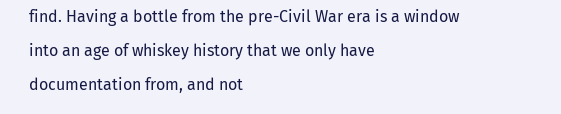find. Having a bottle from the pre-Civil War era is a window into an age of whiskey history that we only have documentation from, and not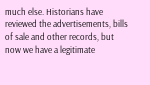much else. Historians have reviewed the advertisements, bills of sale and other records, but now we have a legitimate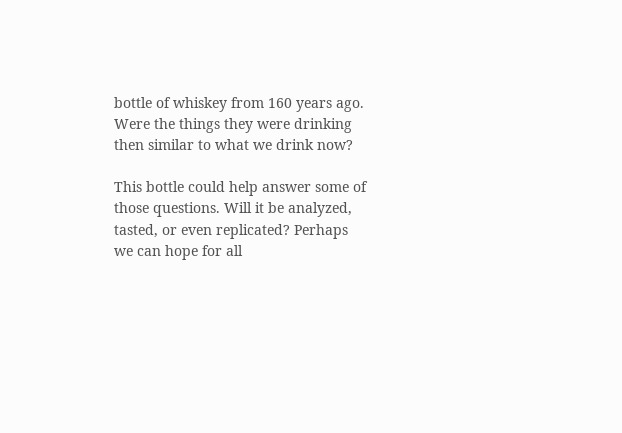bottle of whiskey from 160 years ago. Were the things they were drinking then similar to what we drink now?

This bottle could help answer some of those questions. Will it be analyzed, tasted, or even replicated? Perhaps we can hope for all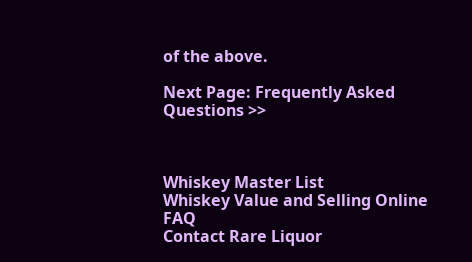of the above.

Next Page: Frequently Asked Questions >>



Whiskey Master List
Whiskey Value and Selling Online FAQ
Contact Rare Liquor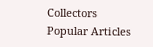Collectors
Popular Articles